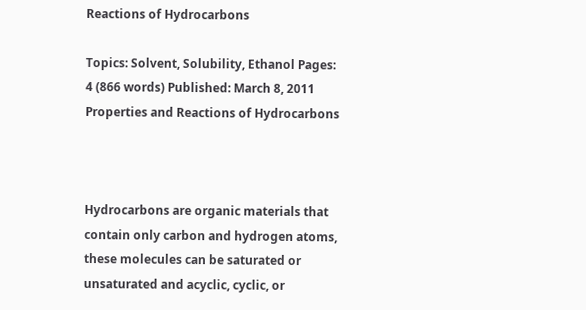Reactions of Hydrocarbons

Topics: Solvent, Solubility, Ethanol Pages: 4 (866 words) Published: March 8, 2011
Properties and Reactions of Hydrocarbons



Hydrocarbons are organic materials that contain only carbon and hydrogen atoms, these molecules can be saturated or unsaturated and acyclic, cyclic, or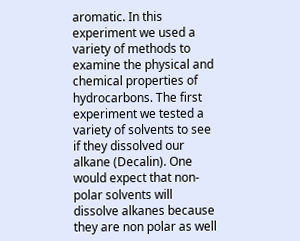aromatic. In this experiment we used a variety of methods to examine the physical and chemical properties of hydrocarbons. The first experiment we tested a variety of solvents to see if they dissolved our alkane (Decalin). One would expect that non-polar solvents will dissolve alkanes because they are non polar as well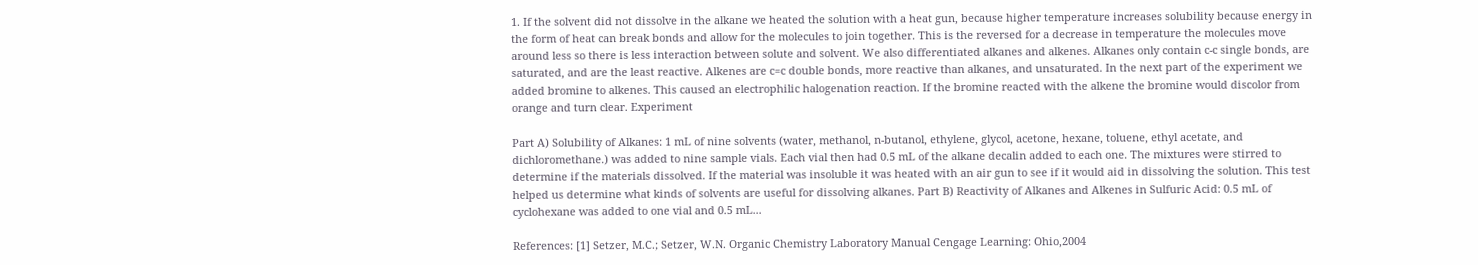1. If the solvent did not dissolve in the alkane we heated the solution with a heat gun, because higher temperature increases solubility because energy in the form of heat can break bonds and allow for the molecules to join together. This is the reversed for a decrease in temperature the molecules move around less so there is less interaction between solute and solvent. We also differentiated alkanes and alkenes. Alkanes only contain c-c single bonds, are saturated, and are the least reactive. Alkenes are c=c double bonds, more reactive than alkanes, and unsaturated. In the next part of the experiment we added bromine to alkenes. This caused an electrophilic halogenation reaction. If the bromine reacted with the alkene the bromine would discolor from orange and turn clear. Experiment

Part A) Solubility of Alkanes: 1 mL of nine solvents (water, methanol, n-butanol, ethylene, glycol, acetone, hexane, toluene, ethyl acetate, and dichloromethane.) was added to nine sample vials. Each vial then had 0.5 mL of the alkane decalin added to each one. The mixtures were stirred to determine if the materials dissolved. If the material was insoluble it was heated with an air gun to see if it would aid in dissolving the solution. This test helped us determine what kinds of solvents are useful for dissolving alkanes. Part B) Reactivity of Alkanes and Alkenes in Sulfuric Acid: 0.5 mL of cyclohexane was added to one vial and 0.5 mL...

References: [1] Setzer, M.C.; Setzer, W.N. Organic Chemistry Laboratory Manual Cengage Learning: Ohio,2004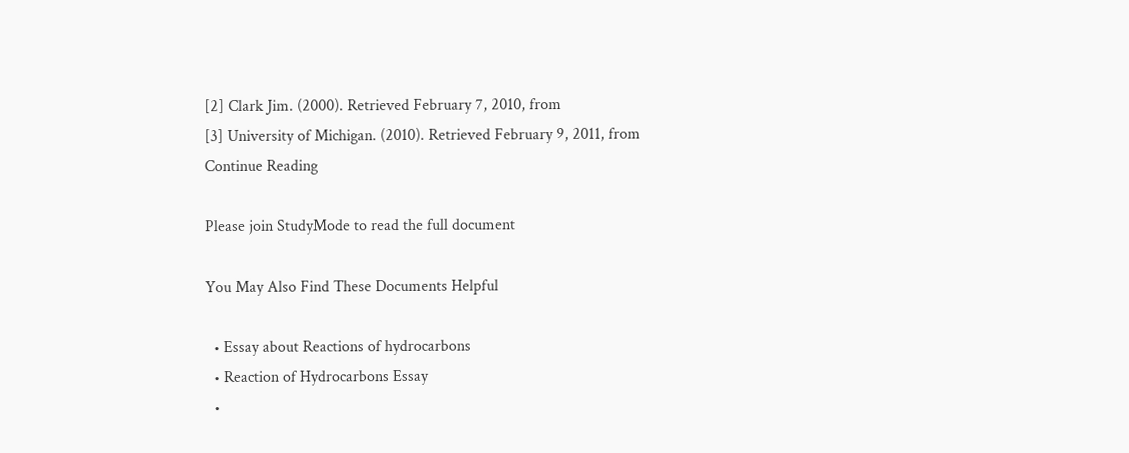[2] Clark Jim. (2000). Retrieved February 7, 2010, from
[3] University of Michigan. (2010). Retrieved February 9, 2011, from
Continue Reading

Please join StudyMode to read the full document

You May Also Find These Documents Helpful

  • Essay about Reactions of hydrocarbons
  • Reaction of Hydrocarbons Essay
  •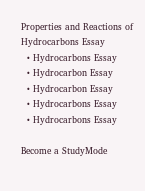Properties and Reactions of Hydrocarbons Essay
  • Hydrocarbons Essay
  • Hydrocarbon Essay
  • Hydrocarbon Essay
  • Hydrocarbons Essay
  • Hydrocarbons Essay

Become a StudyMode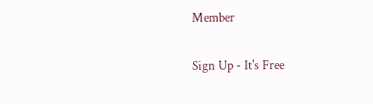Member

Sign Up - It's Free